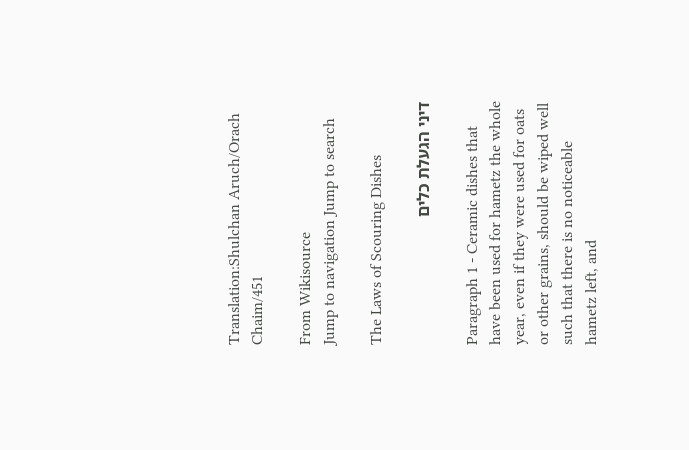Translation:Shulchan Aruch/Orach Chaim/451

From Wikisource
Jump to navigation Jump to search

The Laws of Scouring Dishes

דיני הגעלת כלים

Paragraph 1 - Ceramic dishes that have been used for hametz the whole year, even if they were used for oats or other grains, should be wiped well such that there is no noticeable hametz left, and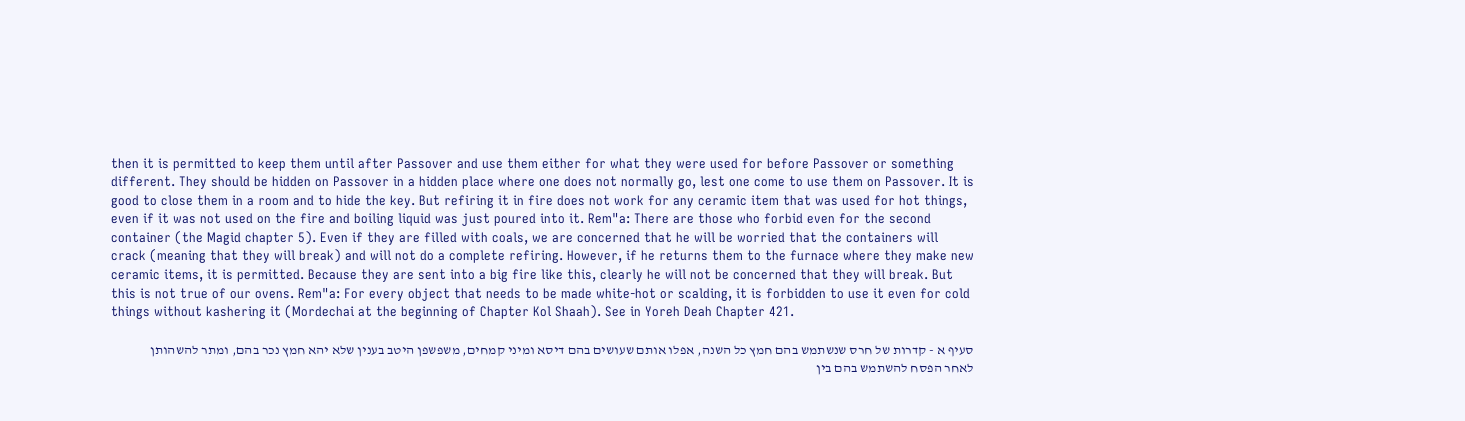then it is permitted to keep them until after Passover and use them either for what they were used for before Passover or something different. They should be hidden on Passover in a hidden place where one does not normally go, lest one come to use them on Passover. It is good to close them in a room and to hide the key. But refiring it in fire does not work for any ceramic item that was used for hot things, even if it was not used on the fire and boiling liquid was just poured into it. Rem"a: There are those who forbid even for the second container (the Magid chapter 5). Even if they are filled with coals, we are concerned that he will be worried that the containers will crack (meaning that they will break) and will not do a complete refiring. However, if he returns them to the furnace where they make new ceramic items, it is permitted. Because they are sent into a big fire like this, clearly he will not be concerned that they will break. But this is not true of our ovens. Rem"a: For every object that needs to be made white-hot or scalding, it is forbidden to use it even for cold things without kashering it (Mordechai at the beginning of Chapter Kol Shaah). See in Yoreh Deah Chapter 421.

סעיף א - קדרות של חרס שנשתמש בהם חמץ כל השנה, אפלו אותם שעושים בהם דיסא ומיני קמחים, משפשפן היטב בענין שלא יהא חמץ נכר בהם, ומתר להשהותן לאחר הפסח להשתמש בהם בין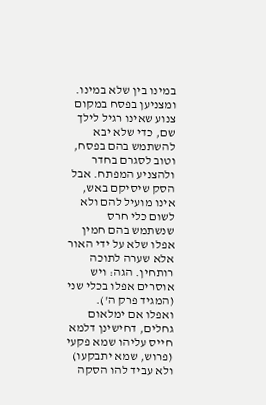במינו בין שלא במינו. ומצניען בפסח במקום צנוע שאינו רגיל לילך שם, כדי שלא יבא להשתמש בהם בפסח, וטוב לסגרם בחדר ולהצניע המפתח. אבל הסק שיסיקם באש, אינו מועיל להם ולא לשום כלי חרס שנשתמש בהם חמין אפלו שלא על ידי האור אלא שערה לתוכה רותחין. הגה: ויש אוסרים אפלו בכלי שני (המגיד פרק ה'). ואפלו אם ימלאום גחלים, דחישינן דלמא חייס עליהו שמא פקעי (פרוש, שמא יתבקעו) ולא עביד להו הסקה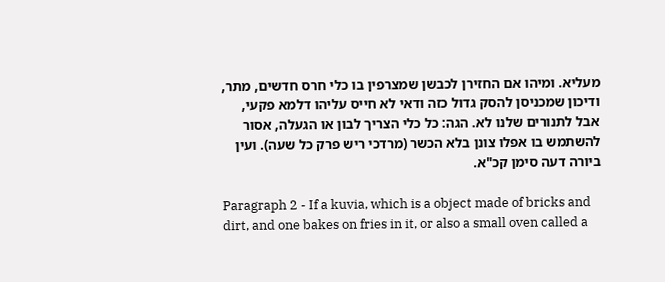מעליא. ומיהו אם החזירן לכבשן שמצרפין בו כלי חרס חדשים, מתר, ודיכון שמכניסן להסק גדול כזה ודאי לא חייס עליהו דלמא פקעי, אבל לתנורים שלנו לא. הגה: כל כלי הצריך לבון או הגעלה, אסור להשתמש בו אפלו צונן בלא הכשר (מרדכי ריש פרק כל שעה). ועין ביורה דעה סימן קכ"א.

Paragraph 2 - If a kuvia, which is a object made of bricks and dirt, and one bakes on fries in it, or also a small oven called a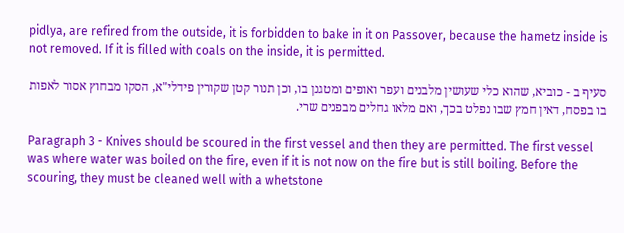pidlya, are refired from the outside, it is forbidden to bake in it on Passover, because the hametz inside is not removed. If it is filled with coals on the inside, it is permitted.

סעיף ב - כוביא, שהוא כלי שעושין מלבנים ועפר ואופים ומטגנן בו, וכן תנור קטן שקורין פידלי"א, הסקו מבחוץ אסור לאפות בו בפסח, דאין חמץ שבו נפלט בכך, ואם מלאו גחלים מבפנים שרי.

Paragraph 3 - Knives should be scoured in the first vessel and then they are permitted. The first vessel was where water was boiled on the fire, even if it is not now on the fire but is still boiling. Before the scouring, they must be cleaned well with a whetstone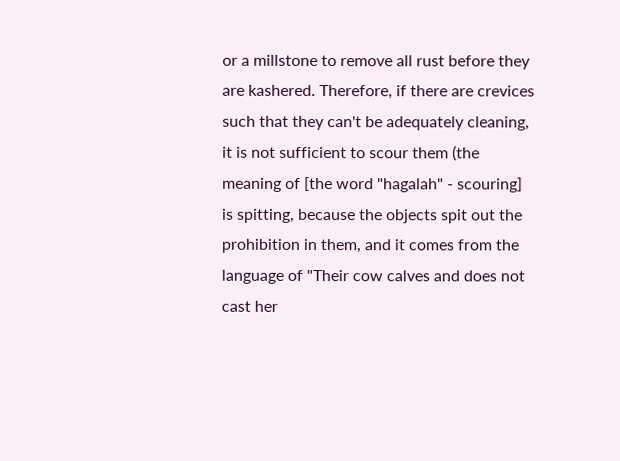or a millstone to remove all rust before they are kashered. Therefore, if there are crevices such that they can't be adequately cleaning, it is not sufficient to scour them (the meaning of [the word "hagalah" - scouring] is spitting, because the objects spit out the prohibition in them, and it comes from the language of "Their cow calves and does not cast her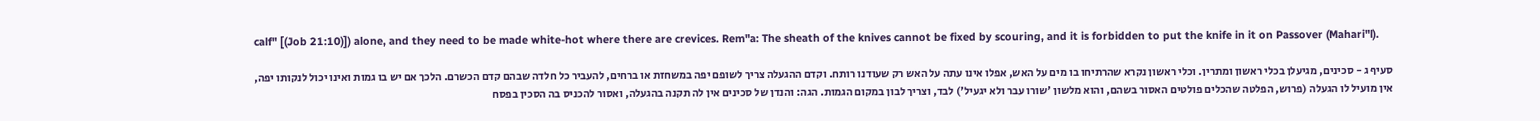calf" [(Job 21:10)]) alone, and they need to be made white-hot where there are crevices. Rem"a: The sheath of the knives cannot be fixed by scouring, and it is forbidden to put the knife in it on Passover (Mahari"l).

סעיף ג - סכינים, מגיעלן בכלי ראשון ומתרין. וכלי ראשון נקרא שהרתיחו בו מים על האש, אפלו אינו עתה על האש רק שעודנו רותח. וקדם ההגעלה צריך לשופם יפה במשחזת או ברחים, להעביר כל חלדה שבהם קדם הכשרם. הלכך אם יש בו גמות ואינו יכול לנקותו יפה, אין מועיל לו הגעלה (פרוש, הפלטה שהכלים פולטים האסור בשהם, והוא מלשון 'שורו עבר ולא יגעיל') לבד, וצריך לבון במקום הגמות. הגה: והנדן של סכינים אין לה תקנה בהגעלה, ואסור להכניס בה הסכין בפסח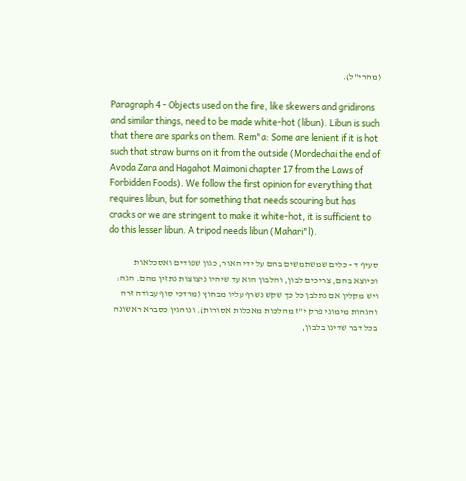(מהרי"ל).

Paragraph 4 - Objects used on the fire, like skewers and gridirons and similar things, need to be made white-hot (libun). Libun is such that there are sparks on them. Rem"a: Some are lenient if it is hot such that straw burns on it from the outside (Mordechai the end of Avoda Zara and Hagahot Maimoni chapter 17 from the Laws of Forbidden Foods). We follow the first opinion for everything that requires libun, but for something that needs scouring but has cracks or we are stringent to make it white-hot, it is sufficient to do this lesser libun. A tripod needs libun (Mahari"l).

סעיף ד - כלים שמשתמשים בהם על ידי האור, כגון שפודים ואסכלאות וכיוצא בהם, צריכים לבון, והלבון הוא עד שיהיו ניצוצות נתזין מהם. הגה: ויש מקלין אם נתלבן כל כך שקש נשרף עליו מבחוץ (מרדכי סוף עבודה זרה והגהות מימוני פרק י"ז מהלכות מאכלות אסורות). ונוהגין כסברא ראשונה בכל דבר שדינו בלבון,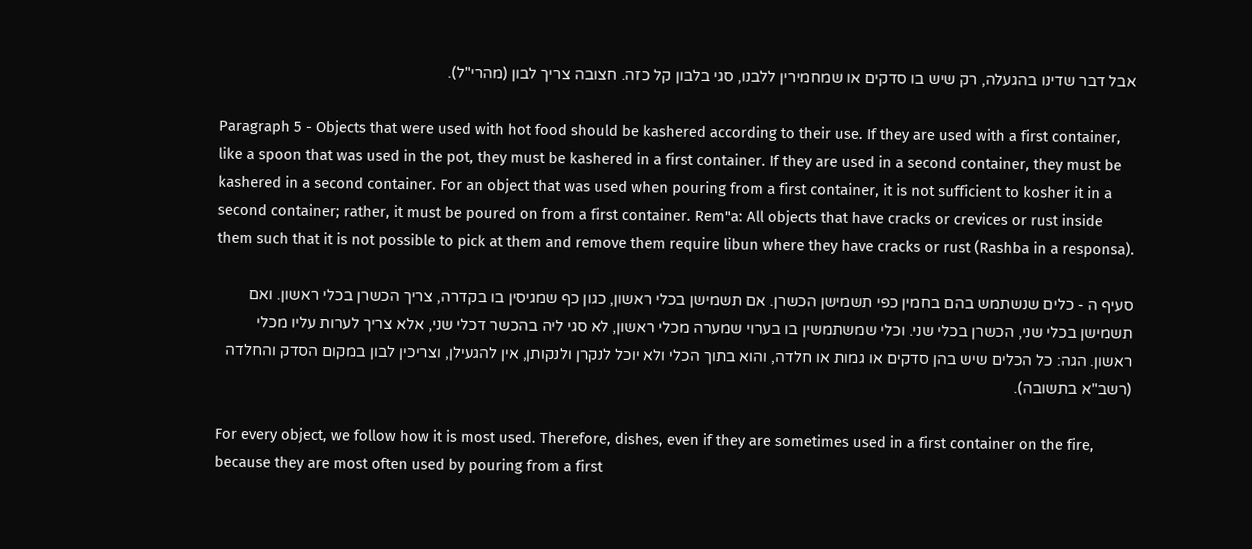אבל דבר שדינו בהגעלה, רק שיש בו סדקים או שמחמירין ללבנו, סגי בלבון קל כזה. חצובה צריך לבון (מהרי"ל).

Paragraph 5 - Objects that were used with hot food should be kashered according to their use. If they are used with a first container, like a spoon that was used in the pot, they must be kashered in a first container. If they are used in a second container, they must be kashered in a second container. For an object that was used when pouring from a first container, it is not sufficient to kosher it in a second container; rather, it must be poured on from a first container. Rem"a: All objects that have cracks or crevices or rust inside them such that it is not possible to pick at them and remove them require libun where they have cracks or rust (Rashba in a responsa).

סעיף ה - כלים שנשתמש בהם בחמין כפי תשמישן הכשרן. אם תשמישן בכלי ראשון, כגון כף שמגיסין בו בקדרה, צריך הכשרן בכלי ראשון. ואם תשמישן בכלי שני, הכשרן בכלי שני. וכלי שמשתמשין בו בערוי שמערה מכלי ראשון, לא סגי ליה בהכשר דכלי שני, אלא צריך לערות עליו מכלי ראשון. הגה: כל הכלים שיש בהן סדקים או גמות או חלדה, והוא בתוך הכלי ולא יוכל לנקרן ולנקותן, אין להגעילן, וצריכין לבון במקום הסדק והחלדה (רשב"א בתשובה).

For every object, we follow how it is most used. Therefore, dishes, even if they are sometimes used in a first container on the fire, because they are most often used by pouring from a first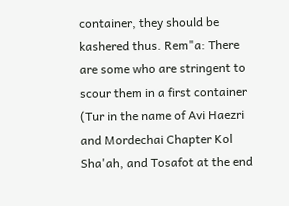container, they should be kashered thus. Rem"a: There are some who are stringent to scour them in a first container (Tur in the name of Avi Haezri and Mordechai Chapter Kol Sha'ah, and Tosafot at the end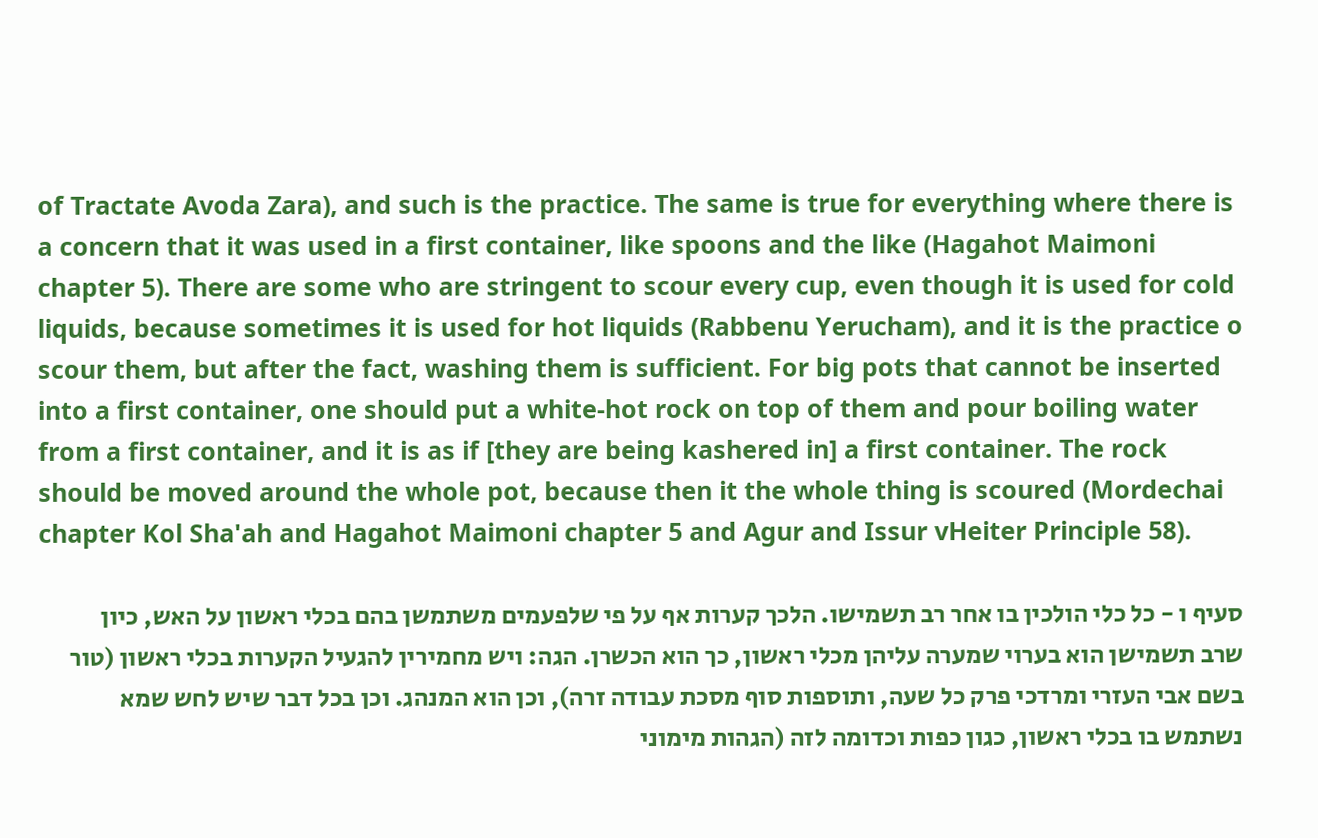of Tractate Avoda Zara), and such is the practice. The same is true for everything where there is a concern that it was used in a first container, like spoons and the like (Hagahot Maimoni chapter 5). There are some who are stringent to scour every cup, even though it is used for cold liquids, because sometimes it is used for hot liquids (Rabbenu Yerucham), and it is the practice o scour them, but after the fact, washing them is sufficient. For big pots that cannot be inserted into a first container, one should put a white-hot rock on top of them and pour boiling water from a first container, and it is as if [they are being kashered in] a first container. The rock should be moved around the whole pot, because then it the whole thing is scoured (Mordechai chapter Kol Sha'ah and Hagahot Maimoni chapter 5 and Agur and Issur vHeiter Principle 58).

סעיף ו - כל כלי הולכין בו אחר רב תשמישו. הלכך קערות אף על פי שלפעמים משתמשן בהם בכלי ראשון על האש, כיון שרב תשמישן הוא בערוי שמערה עליהן מכלי ראשון, כך הוא הכשרן. הגה: ויש מחמירין להגעיל הקערות בכלי ראשון (טור בשם אבי העזרי ומרדכי פרק כל שעה, ותוספות סוף מסכת עבודה זרה), וכן הוא המנהג. וכן בכל דבר שיש לחש שמא נשתמש בו בכלי ראשון, כגון כפות וכדומה לזה (הגהות מימוני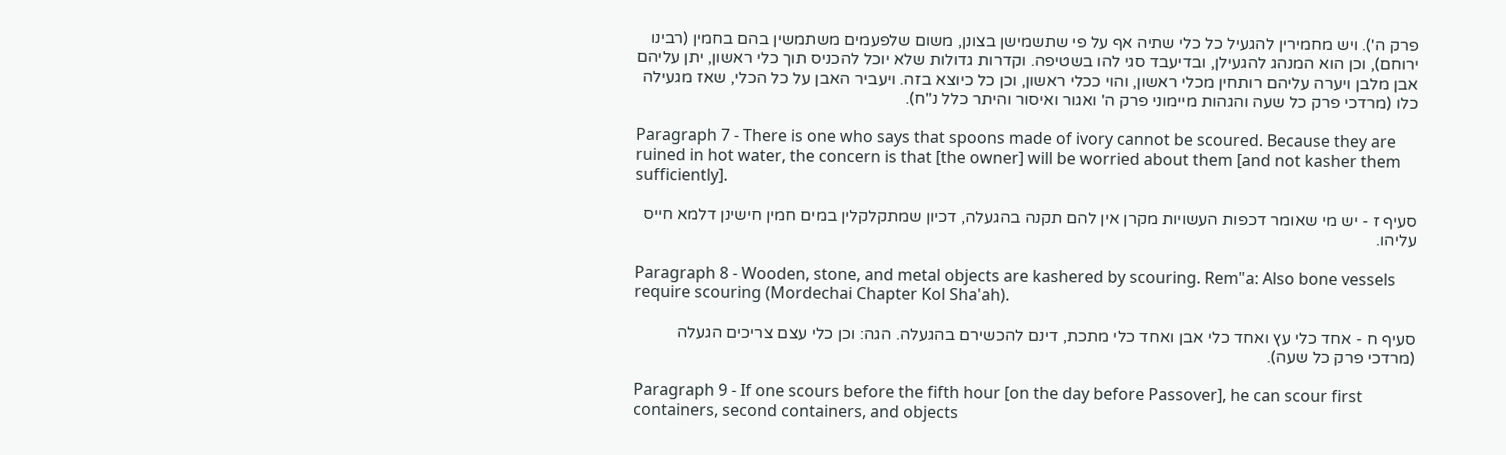פרק ה'). ויש מחמירין להגעיל כל כלי שתיה אף על פי שתשמישן בצונן, משום שלפעמים משתמשין בהם בחמין (רבינו ירוחם), וכן הוא המנהג להגעילן, ובדיעבד סגי להו בשטיפה. וקדרות גדולות שלא יוכל להכניס תוך כלי ראשון, יתן עליהם אבן מלבן ויערה עליהם רותחין מכלי ראשון, והוי ככלי ראשון, וכן כל כיוצא בזה. ויעביר האבן על כל הכלי, שאז מגעילה כלו (מרדכי פרק כל שעה והגהות מיימוני פרק ה' ואגור ואיסור והיתר כלל נ"ח).

Paragraph 7 - There is one who says that spoons made of ivory cannot be scoured. Because they are ruined in hot water, the concern is that [the owner] will be worried about them [and not kasher them sufficiently].

סעיף ז - יש מי שאומר דכפות העשויות מקרן אין להם תקנה בהגעלה, דכיון שמתקלקלין במים חמין חישינן דלמא חייס עליהו.

Paragraph 8 - Wooden, stone, and metal objects are kashered by scouring. Rem"a: Also bone vessels require scouring (Mordechai Chapter Kol Sha'ah).

סעיף ח - אחד כלי עץ ואחד כלי אבן ואחד כלי מתכת, דינם להכשירם בהגעלה. הגה: וכן כלי עצם צריכים הגעלה (מרדכי פרק כל שעה).

Paragraph 9 - If one scours before the fifth hour [on the day before Passover], he can scour first containers, second containers, and objects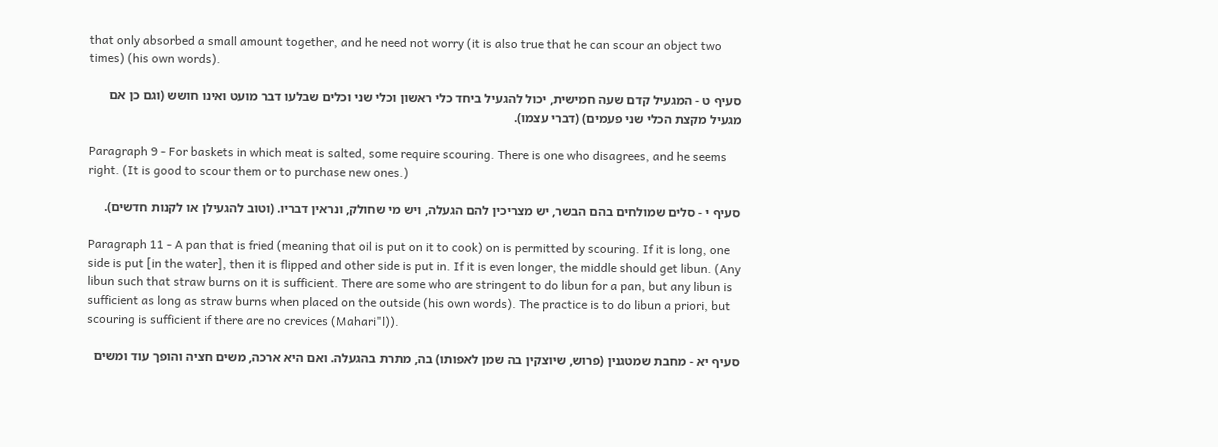that only absorbed a small amount together, and he need not worry (it is also true that he can scour an object two times) (his own words).

סעיף ט - המגעיל קדם שעה חמישית, יכול להגעיל ביחד כלי ראשון וכלי שני וכלים שבלעו דבר מועט ואינו חושש (וגם כן אם מגעיל מקצת הכלי שני פעמים) (דברי עצמו).

Paragraph 9 - For baskets in which meat is salted, some require scouring. There is one who disagrees, and he seems right. (It is good to scour them or to purchase new ones.)

סעיף י - סלים שמולחים בהם הבשר, יש מצריכין להם הגעלה, ויש מי שחולק, ונראין דבריו. (וטוב להגעילן או לקנות חדשים).

Paragraph 11 - A pan that is fried (meaning that oil is put on it to cook) on is permitted by scouring. If it is long, one side is put [in the water], then it is flipped and other side is put in. If it is even longer, the middle should get libun. (Any libun such that straw burns on it is sufficient. There are some who are stringent to do libun for a pan, but any libun is sufficient as long as straw burns when placed on the outside (his own words). The practice is to do libun a priori, but scouring is sufficient if there are no crevices (Mahari"l)).

סעיף יא - מחבת שמטגנין (פרוש, שיוצקין בה שמן לאפותו) בה, מתרת בהגעלה. ואם היא ארכה, משים חציה והופך עוד ומשים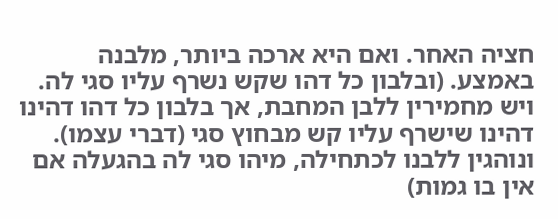חציה האחר. ואם היא ארכה ביותר, מלבנה באמצע. (ובלבון כל דהו שקש נשרף עליו סגי לה. ויש מחמירין ללבן המחבת, אך בלבון כל דהו דהינו דהינו שישרף עליו קש מבחוץ סגי (דברי עצמו). ונוהגין ללבנו לכתחילה, מיהו סגי לה בהגעלה אם אין בו גמות)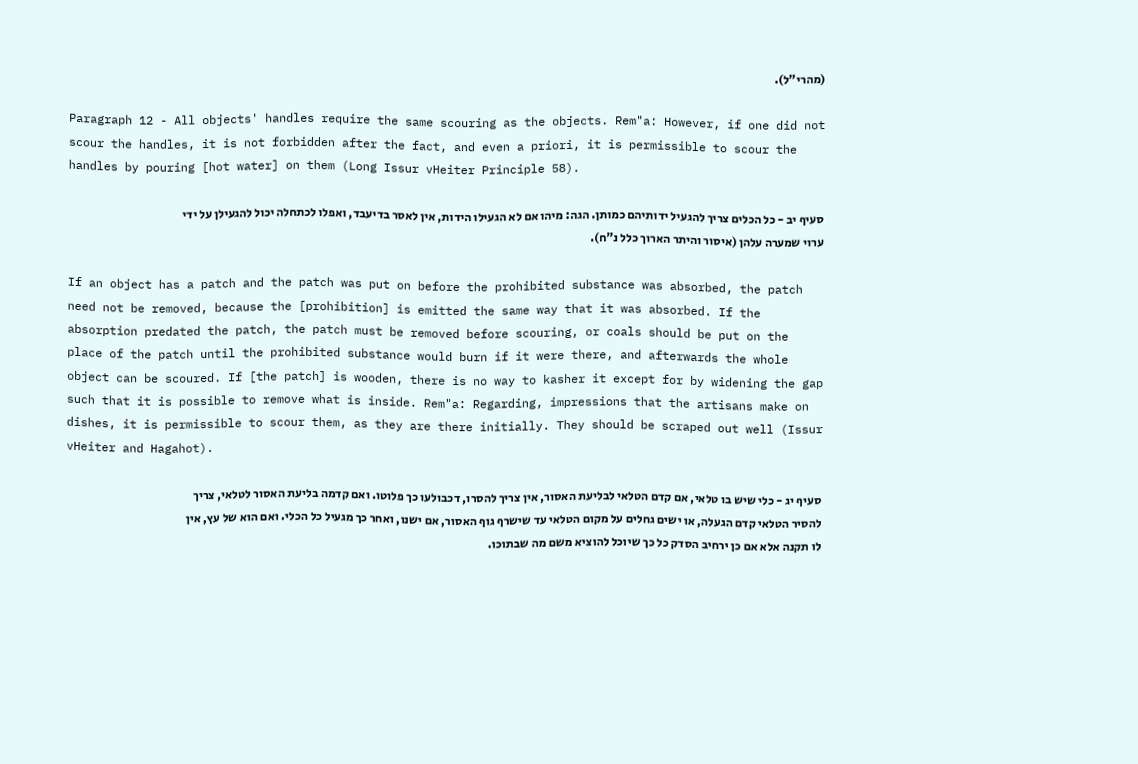(מהרי"ל).

Paragraph 12 - All objects' handles require the same scouring as the objects. Rem"a: However, if one did not scour the handles, it is not forbidden after the fact, and even a priori, it is permissible to scour the handles by pouring [hot water] on them (Long Issur vHeiter Principle 58).

סעיף יב - כל הכלים צריך להגעיל ידותיהם כמותן. הגה: מיהו אם לא הגעילו הידות, אין לאסר בדיעבד, ואפלו לכתחלה יכול להגעילן על ידי ערוי שמערה עלהן (איסור והיתר הארוך כלל נ"ח).

If an object has a patch and the patch was put on before the prohibited substance was absorbed, the patch need not be removed, because the [prohibition] is emitted the same way that it was absorbed. If the absorption predated the patch, the patch must be removed before scouring, or coals should be put on the place of the patch until the prohibited substance would burn if it were there, and afterwards the whole object can be scoured. If [the patch] is wooden, there is no way to kasher it except for by widening the gap such that it is possible to remove what is inside. Rem"a: Regarding, impressions that the artisans make on dishes, it is permissible to scour them, as they are there initially. They should be scraped out well (Issur vHeiter and Hagahot).

סעיף יג - כלי שיש בו טלאי, אם קדם הטלאי לבליעת האסור, אין צריך להסרו, דכבולעו כך פלוטו. ואם קדמה בליעת האסור לטלאי, צריך להסיר הטלאי קדם הגעלה, או ישים גחלים על מקום הטלאי עד שישרף גוף האסור, אם ישנו, ואחר כך מגעיל כל הכלי. ואם הוא של עץ, אין לו תקנה אלא אם כן ירחיב הסדק כל כך שיוכל להוציא משם מה שבתוכו.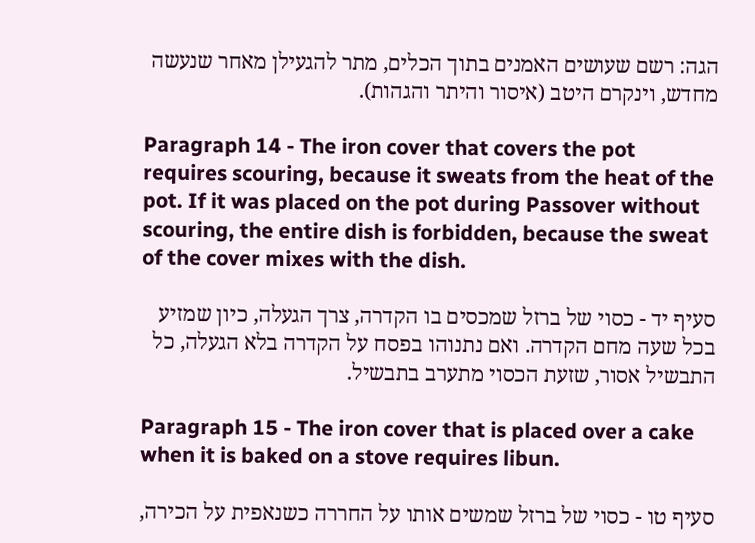הגה: רשם שעושים האמנים בתוך הכלים, מתר להגעילן מאחר שנעשה מחדש, וינקרם היטב (איסור והיתר והגהות).

Paragraph 14 - The iron cover that covers the pot requires scouring, because it sweats from the heat of the pot. If it was placed on the pot during Passover without scouring, the entire dish is forbidden, because the sweat of the cover mixes with the dish.

סעיף יד - כסוי של ברזל שמכסים בו הקדרה, צרך הגעלה, כיון שמזיע בכל שעה מחם הקדרה. ואם נתנוהו בפסח על הקדרה בלא הגעלה, כל התבשיל אסור, שזעת הכסוי מתערב בתבשיל.

Paragraph 15 - The iron cover that is placed over a cake when it is baked on a stove requires libun.

סעיף טו - כסוי של ברזל שמשים אותו על החררה כשנאפית על הכירה,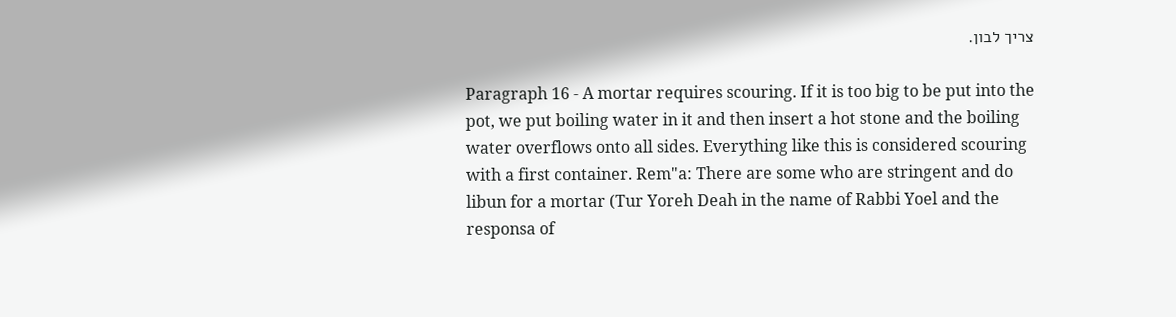צריך לבון.

Paragraph 16 - A mortar requires scouring. If it is too big to be put into the pot, we put boiling water in it and then insert a hot stone and the boiling water overflows onto all sides. Everything like this is considered scouring with a first container. Rem"a: There are some who are stringent and do libun for a mortar (Tur Yoreh Deah in the name of Rabbi Yoel and the responsa of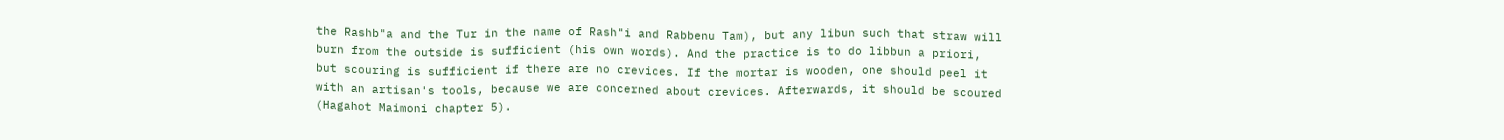the Rashb"a and the Tur in the name of Rash"i and Rabbenu Tam), but any libun such that straw will burn from the outside is sufficient (his own words). And the practice is to do libbun a priori, but scouring is sufficient if there are no crevices. If the mortar is wooden, one should peel it with an artisan's tools, because we are concerned about crevices. Afterwards, it should be scoured (Hagahot Maimoni chapter 5).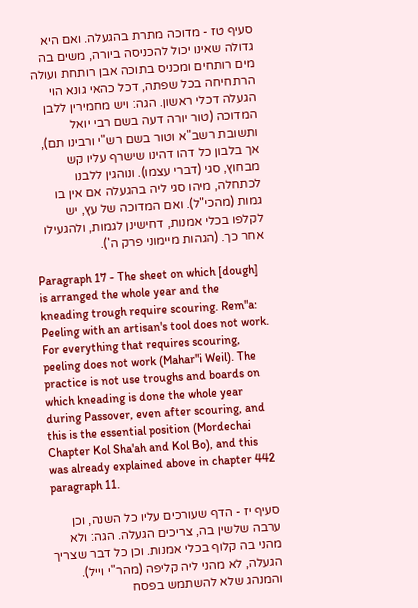סעיף טז - מדוכה מתרת בהגעלה. ואם היא גדולה שאינו יכול להכניסה ביורה, משים בה מים רותחים ומכניס בתוכה אבן רותחת ועולה הרתחיחה בכל שפתה, דכל כהאי גונא הוי הגעלה דכלי ראשון. הגה: ויש מחמירין ללבן המדוכה (טור יורה דעה בשם רבי יואל ותשובת רשב"א וטור בשם רש"י ורבינו תם), אך בלבון כל דהו דהינו שישרף עליו קש מבחוץ, סגי (דברי עצמו). ונוהגין ללבנו לכתחלה, מיהו סגי ליה בהגעלה אם אין בו גמות (מהכי"ל). ואם המדוכה של עץ, יש לקלפו בכלי אמנות, דחישינן לגמות, ולהגעילו אחר כך. (הגהות מיימוני פרק ה').

Paragraph 17 - The sheet on which [dough] is arranged the whole year and the kneading trough require scouring. Rem"a: Peeling with an artisan's tool does not work. For everything that requires scouring, peeling does not work (Mahar"i Weil). The practice is not use troughs and boards on which kneading is done the whole year during Passover, even after scouring, and this is the essential position (Mordechai Chapter Kol Sha'ah and Kol Bo), and this was already explained above in chapter 442 paragraph 11.

סעיף יז - הדף שעורכים עליו כל השנה, וכן ערבה שלשין בה, צריכים הגעלה. הגה: ולא מהני בה קלוף בכלי אמנות. וכן כל דבר שצריך הגעלה, לא מהני ליה קליפה (מהר"י וייל). והמנהג שלא להשתמש בפסח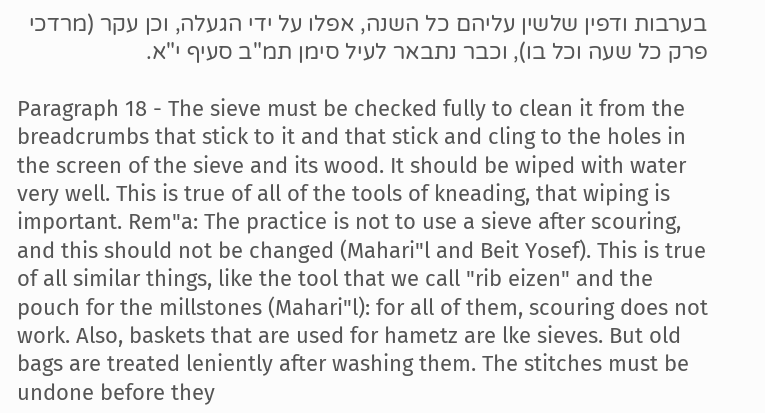בערבות ודפין שלשין עליהם כל השנה, אפלו על ידי הגעלה, וכן עקר (מרדכי פרק כל שעה וכל בו), וכבר נתבאר לעיל סימן תמ"ב סעיף י"א.

Paragraph 18 - The sieve must be checked fully to clean it from the breadcrumbs that stick to it and that stick and cling to the holes in the screen of the sieve and its wood. It should be wiped with water very well. This is true of all of the tools of kneading, that wiping is important. Rem"a: The practice is not to use a sieve after scouring, and this should not be changed (Mahari"l and Beit Yosef). This is true of all similar things, like the tool that we call "rib eizen" and the pouch for the millstones (Mahari"l): for all of them, scouring does not work. Also, baskets that are used for hametz are lke sieves. But old bags are treated leniently after washing them. The stitches must be undone before they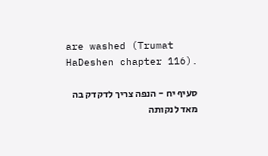are washed (Trumat HaDeshen chapter 116).

סעיף יח - הנפה צריך לדקדק בה מאד לנקותה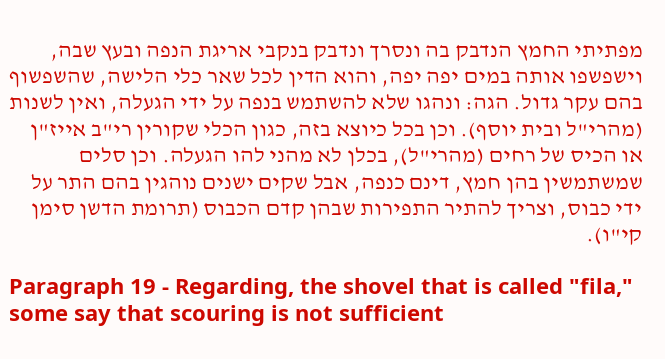מפתיתי החמץ הנדבק בה ונסרך ונדבק בנקבי אריגת הנפה ובעץ שבה, וישפשפו אותה במים יפה יפה, והוא הדין לכל שאר כלי הלישה, שהשפשוף בהם עקר גדול. הגה: ונהגו שלא להשתמש בנפה על ידי הגעלה, ואין לשנות (מהרי"ל ובית יוסף). וכן בכל כיוצא בזה, כגון הכלי שקורין רי"ב אייז"ן או הכיס של רחים (מהרי"ל), בכלן לא מהני להו הגעלה. וכן סלים שמשתמשין בהן חמץ, דינם כנפה, אבל שקים ישנים נוהגין בהם התר על ידי כבוס, וצריך להתיר התפירות שבהן קדם הכבוס (תרומת הדשן סימן קי"ו).

Paragraph 19 - Regarding, the shovel that is called "fila," some say that scouring is not sufficient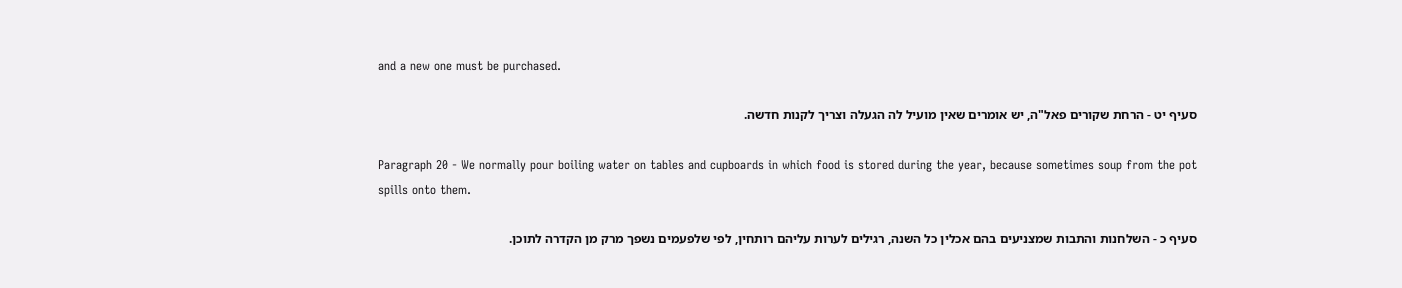and a new one must be purchased.

סעיף יט - הרחת שקורים פאל"ה, יש אומרים שאין מועיל לה הגעלה וצריך לקנות חדשה.

Paragraph 20 - We normally pour boiling water on tables and cupboards in which food is stored during the year, because sometimes soup from the pot spills onto them.

סעיף כ - השלחנות והתבות שמצניעים בהם אכלין כל השנה, רגילים לערות עליהם רותחין, לפי שלפעמים נשפך מרק מן הקדרה לתוכן.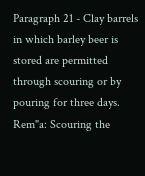Paragraph 21 - Clay barrels in which barley beer is stored are permitted through scouring or by pouring for three days. Rem"a: Scouring the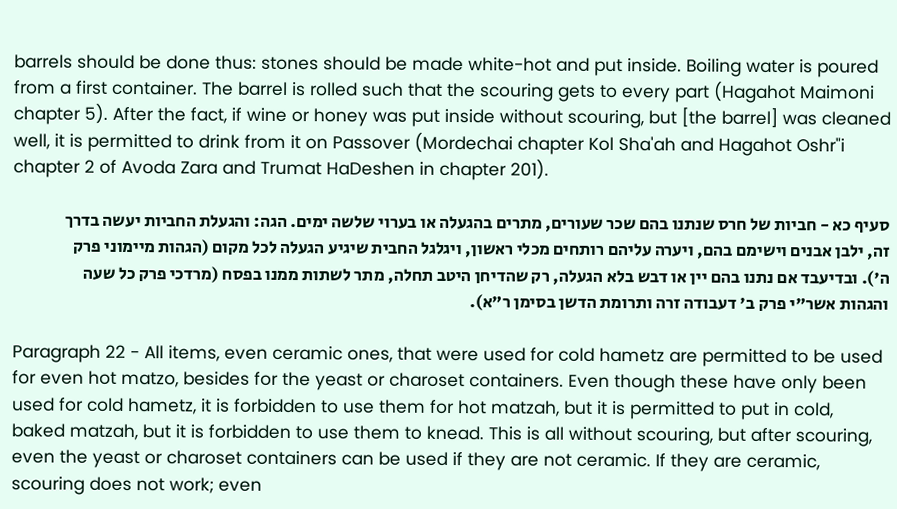barrels should be done thus: stones should be made white-hot and put inside. Boiling water is poured from a first container. The barrel is rolled such that the scouring gets to every part (Hagahot Maimoni chapter 5). After the fact, if wine or honey was put inside without scouring, but [the barrel] was cleaned well, it is permitted to drink from it on Passover (Mordechai chapter Kol Sha'ah and Hagahot Oshr"i chapter 2 of Avoda Zara and Trumat HaDeshen in chapter 201).

סעיף כא - חביות של חרס שנתנו בהם שכר שעורים, מתרים בהגעלה או בערוי שלשה ימים. הגה: והגעלת החביות יעשה בדרך זה, ילבן אבנים וישימם בהם, ויערה עליהם רותחים מכלי ראשון, ויגלגל החבית שיגיע הגעלה לכל מקום (הגהות מיימוני פרק ה'). ובדיעבד אם נתנו בהם יין או דבש בלא הגעלה, רק שהדיחן היטב תחלה, מתר לשתות ממנו בפסח (מרדכי פרק כל שעה והגהות אשר"י פרק ב' דעבודה זרה ותרומת הדשן בסימן ר"א).

Paragraph 22 - All items, even ceramic ones, that were used for cold hametz are permitted to be used for even hot matzo, besides for the yeast or charoset containers. Even though these have only been used for cold hametz, it is forbidden to use them for hot matzah, but it is permitted to put in cold, baked matzah, but it is forbidden to use them to knead. This is all without scouring, but after scouring, even the yeast or charoset containers can be used if they are not ceramic. If they are ceramic, scouring does not work; even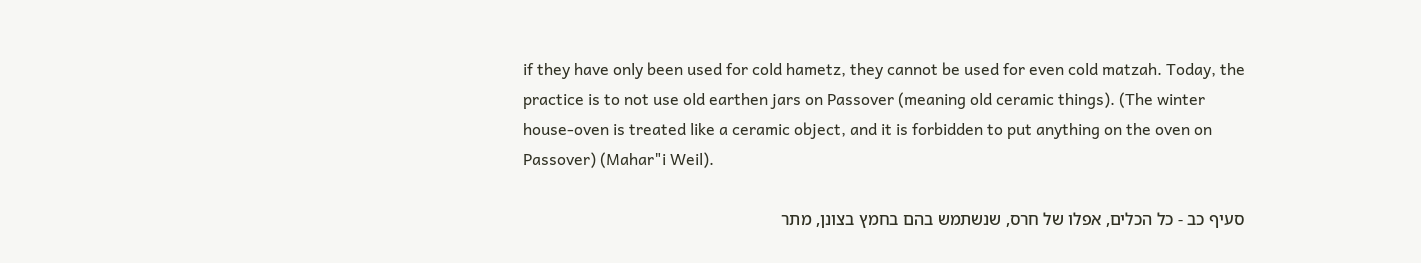if they have only been used for cold hametz, they cannot be used for even cold matzah. Today, the practice is to not use old earthen jars on Passover (meaning old ceramic things). (The winter house-oven is treated like a ceramic object, and it is forbidden to put anything on the oven on Passover) (Mahar"i Weil).

סעיף כב - כל הכלים, אפלו של חרס, שנשתמש בהם בחמץ בצונן, מתר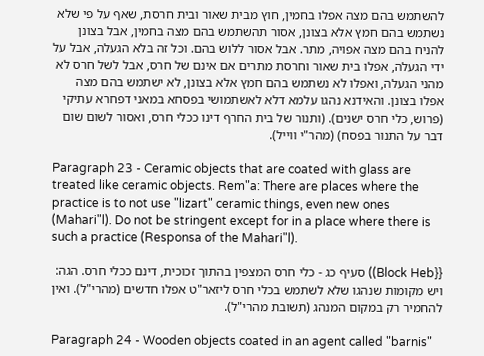להשתמש בהם מצה אפלו בחמין, חוץ מבית שאור ובית חרסת, שאף על פי שלא נשתמש בהם חמץ אלא בצונן, אסור תהשתמש בהם מצה בחמין, אבל בצונן להניח בהם מצה אפויה, מתר. אבל אסור ללוש בהם. וכל זה בלא הגעלה, אבל על ידי הגעלה, אפלו בית שאור וחרסת מתרים אם אינם של חרס, אבל לשל חרס לא מהני הגעלה, ואפלו לא נשתמש בהם חמץ אלא בצונן, לא ישתמש בהם מצה אפלו בצונן. והאידנא נהגו עלמא דלא לאשתמושי בפסחא במאני דפחרא עתיקי (פרוש, כלי חרס ישנים). (ותנור של בית החרף דינו ככלי חרס, ואסור לשום שום דבר על התנור בפסח) (מהר"י ווייל).

Paragraph 23 - Ceramic objects that are coated with glass are treated like ceramic objects. Rem"a: There are places where the practice is to not use "lizart" ceramic things, even new ones (Mahari"l). Do not be stringent except for in a place where there is such a practice (Responsa of the Mahari"l).

{{Block Heb)) סעיף כג - כלי חרס המצפין בהתוך זכוכית, דינם ככלי חרס. הגה: ויש מקומות שנהגו שלא לשתמש בכלי חרס ליזאר"ט אפלו חדשים (מהרי"ל). ואין להחמיר רק במקום המנהג (תשובת מהרי"ל).

Paragraph 24 - Wooden objects coated in an agent called "barnis"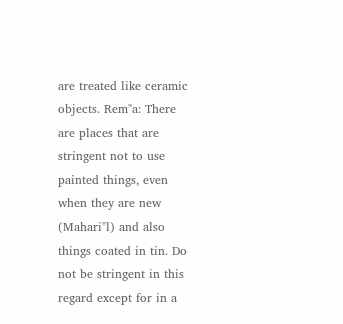are treated like ceramic objects. Rem"a: There are places that are stringent not to use painted things, even when they are new (Mahari"l) and also things coated in tin. Do not be stringent in this regard except for in a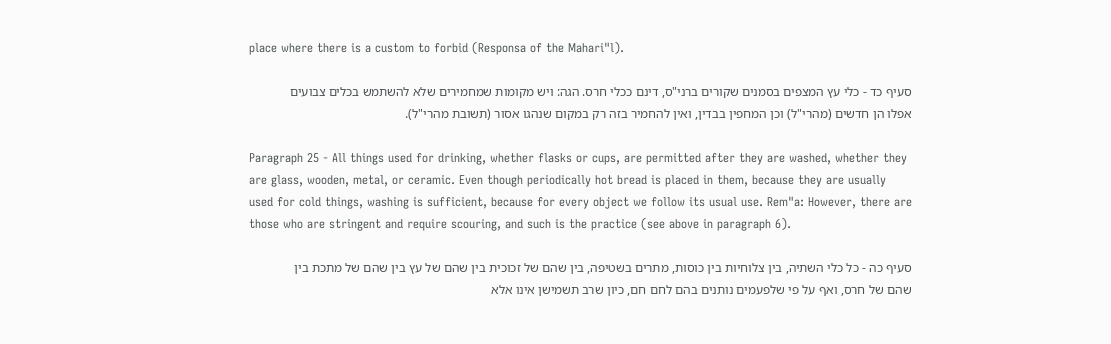place where there is a custom to forbid (Responsa of the Mahari"l).

סעיף כד - כלי עץ המצפים בסמנים שקורים ברני"ס, דינם ככלי חרס. הגה: ויש מקומות שמחמירים שלא להשתמש בכלים צבועים אפלו הן חדשים (מהרי"ל) וכן המחפין בבדין, ואין להחמיר בזה רק במקום שנהגו אסור (תשובת מהרי"ל).

Paragraph 25 - All things used for drinking, whether flasks or cups, are permitted after they are washed, whether they are glass, wooden, metal, or ceramic. Even though periodically hot bread is placed in them, because they are usually used for cold things, washing is sufficient, because for every object we follow its usual use. Rem"a: However, there are those who are stringent and require scouring, and such is the practice (see above in paragraph 6).

סעיף כה - כל כלי השתיה, בין צלוחיות בין כוסות, מתרים בשטיפה, בין שהם של זכוכית בין שהם של עץ בין שהם של מתכת בין שהם של חרס, ואף על פי שלפעמים נותנים בהם לחם חם, כיון שרב תשמישן אינו אלא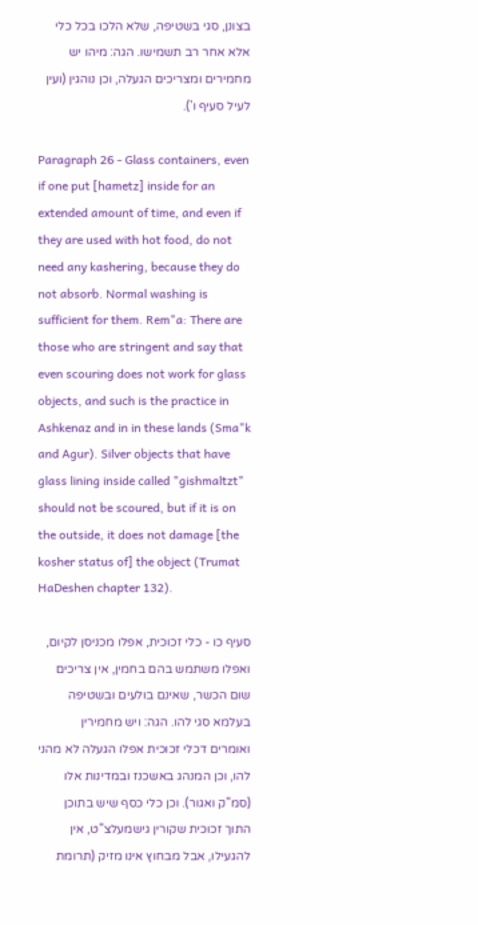בצונן, סגי בשטיפה, שלא הלכו בכל כלי אלא אחר רב תשמישו. הגה: מיהו יש מחמירים ומצריכים הגעלה, וכן נוהגין (ועין לעיל סעיף ו').

Paragraph 26 - Glass containers, even if one put [hametz] inside for an extended amount of time, and even if they are used with hot food, do not need any kashering, because they do not absorb. Normal washing is sufficient for them. Rem"a: There are those who are stringent and say that even scouring does not work for glass objects, and such is the practice in Ashkenaz and in in these lands (Sma"k and Agur). Silver objects that have glass lining inside called "gishmaltzt" should not be scoured, but if it is on the outside, it does not damage [the kosher status of] the object (Trumat HaDeshen chapter 132).

סעיף כו - כלי זכוכית, אפלו מכניסן לקיום, ואפלו משתמש בהם בחמין, אין צריכים שום הכשר, שאינם בולעים ובשטיפה בעלמא סגי להו. הגה: ויש מחמירין ואומרים דכלי זכוכית אפלו הגעלה לא מהני להו, וכן המנהג באשכנז ובמדינות אלו (סמ"ק ואגור). וכן כלי כסף שיש בתוכן התוך זכוכית שקורין גישמעלצ"ט, אין להגעילו, אבל מבחוץ אינו מזיק (תרומת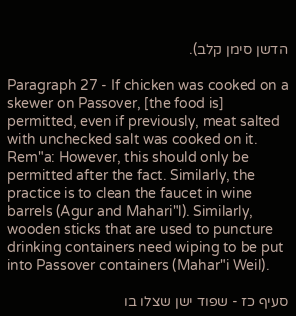הדשן סימן קלב).

Paragraph 27 - If chicken was cooked on a skewer on Passover, [the food is] permitted, even if previously, meat salted with unchecked salt was cooked on it. Rem"a: However, this should only be permitted after the fact. Similarly, the practice is to clean the faucet in wine barrels (Agur and Mahari"l). Similarly, wooden sticks that are used to puncture drinking containers need wiping to be put into Passover containers (Mahar"i Weil).

סעיף כז - שפוד ישן שצלו בו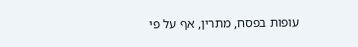עופות בפסח, מתרין, אף על פי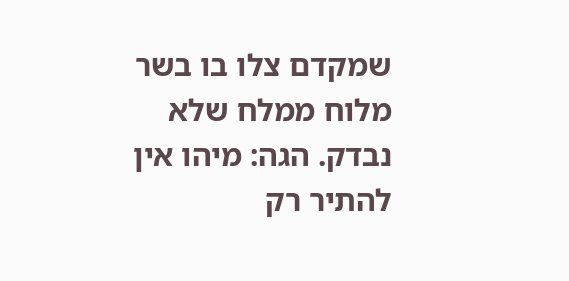שמקדם צלו בו בשר מלוח ממלח שלא נבדק. הגה: מיהו אין להתיר רק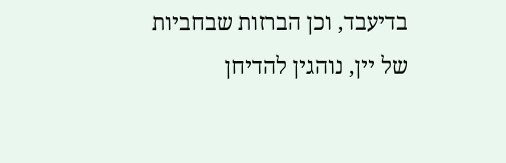בדיעבד, וכן הברזות שבחביות של יין, נוהגין להדיחן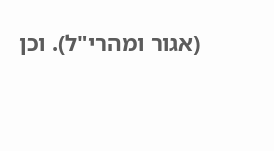(אגור ומהרי"ל). וכן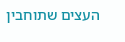העצים שתוחבין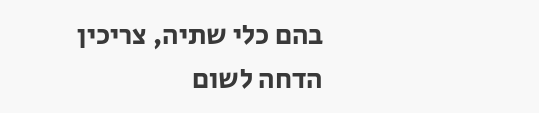בהם כלי שתיה, צריכין הדחה לשום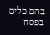בהם כלים בפסח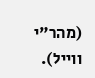(מהר"י ווייל).